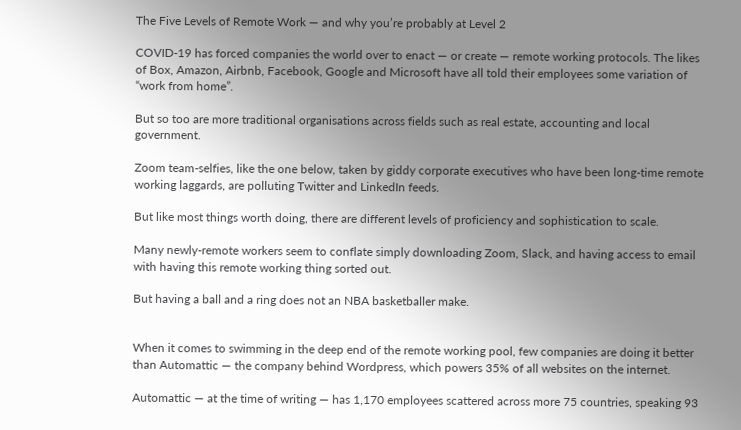The Five Levels of Remote Work — and why you’re probably at Level 2

COVID-19 has forced companies the world over to enact — or create — remote working protocols. The likes of Box, Amazon, Airbnb, Facebook, Google and Microsoft have all told their employees some variation of “work from home”.

But so too are more traditional organisations across fields such as real estate, accounting and local government.

Zoom team-selfies, like the one below, taken by giddy corporate executives who have been long-time remote working laggards, are polluting Twitter and LinkedIn feeds.

But like most things worth doing, there are different levels of proficiency and sophistication to scale.

Many newly-remote workers seem to conflate simply downloading Zoom, Slack, and having access to email with having this remote working thing sorted out.

But having a ball and a ring does not an NBA basketballer make.


When it comes to swimming in the deep end of the remote working pool, few companies are doing it better than Automattic — the company behind Wordpress, which powers 35% of all websites on the internet.

Automattic — at the time of writing — has 1,170 employees scattered across more 75 countries, speaking 93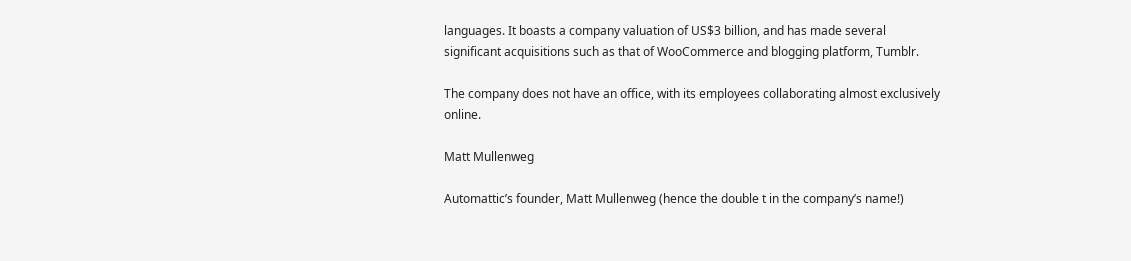languages. It boasts a company valuation of US$3 billion, and has made several significant acquisitions such as that of WooCommerce and blogging platform, Tumblr.

The company does not have an office, with its employees collaborating almost exclusively online.

Matt Mullenweg

Automattic’s founder, Matt Mullenweg (hence the double t in the company’s name!)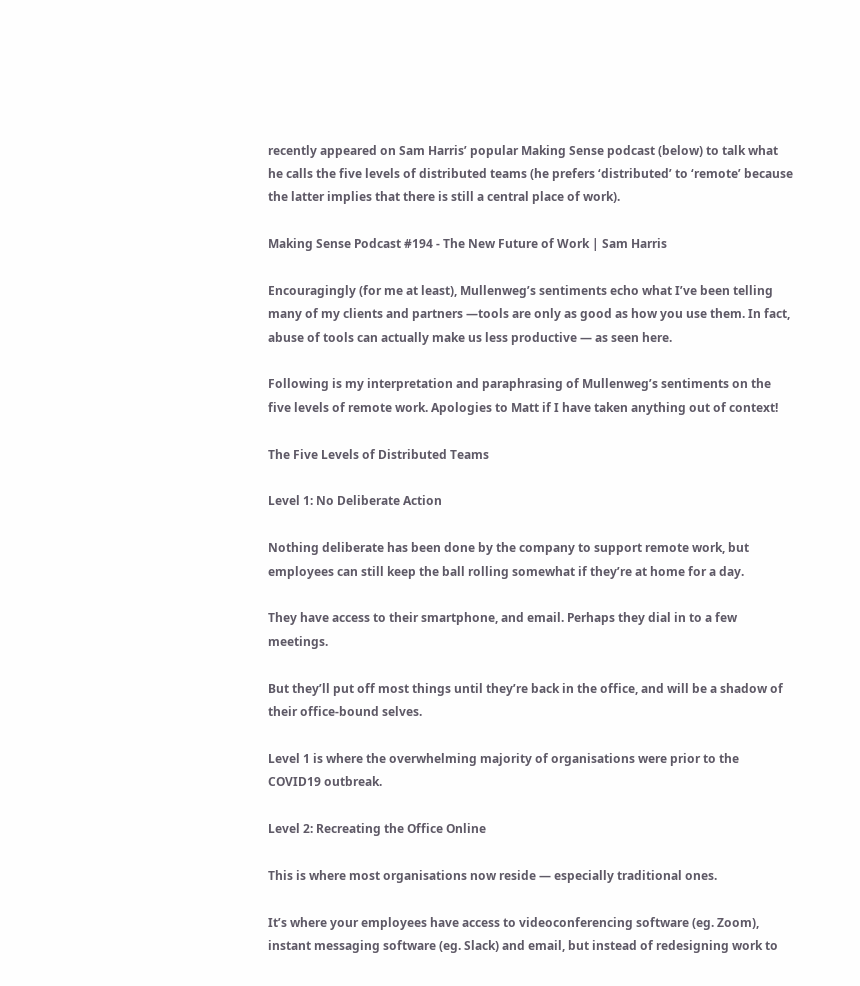recently appeared on Sam Harris’ popular Making Sense podcast (below) to talk what he calls the five levels of distributed teams (he prefers ‘distributed’ to ‘remote’ because the latter implies that there is still a central place of work).

Making Sense Podcast #194 - The New Future of Work | Sam Harris

Encouragingly (for me at least), Mullenweg’s sentiments echo what I’ve been telling many of my clients and partners —tools are only as good as how you use them. In fact, abuse of tools can actually make us less productive — as seen here.

Following is my interpretation and paraphrasing of Mullenweg’s sentiments on the five levels of remote work. Apologies to Matt if I have taken anything out of context!

The Five Levels of Distributed Teams

Level 1: No Deliberate Action

Nothing deliberate has been done by the company to support remote work, but employees can still keep the ball rolling somewhat if they’re at home for a day.

They have access to their smartphone, and email. Perhaps they dial in to a few meetings.

But they’ll put off most things until they’re back in the office, and will be a shadow of their office-bound selves.

Level 1 is where the overwhelming majority of organisations were prior to the COVID19 outbreak.

Level 2: Recreating the Office Online

This is where most organisations now reside — especially traditional ones.

It’s where your employees have access to videoconferencing software (eg. Zoom), instant messaging software (eg. Slack) and email, but instead of redesigning work to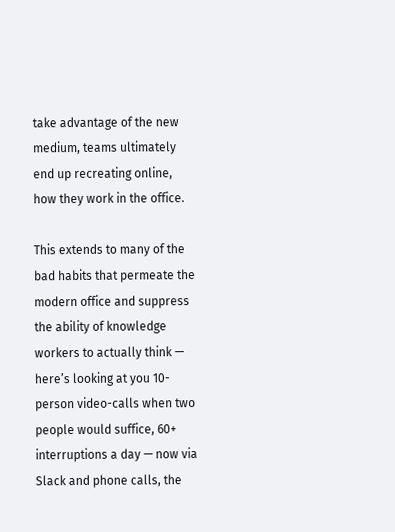take advantage of the new medium, teams ultimately end up recreating online, how they work in the office.

This extends to many of the bad habits that permeate the modern office and suppress the ability of knowledge workers to actually think — here’s looking at you 10-person video-calls when two people would suffice, 60+ interruptions a day — now via Slack and phone calls, the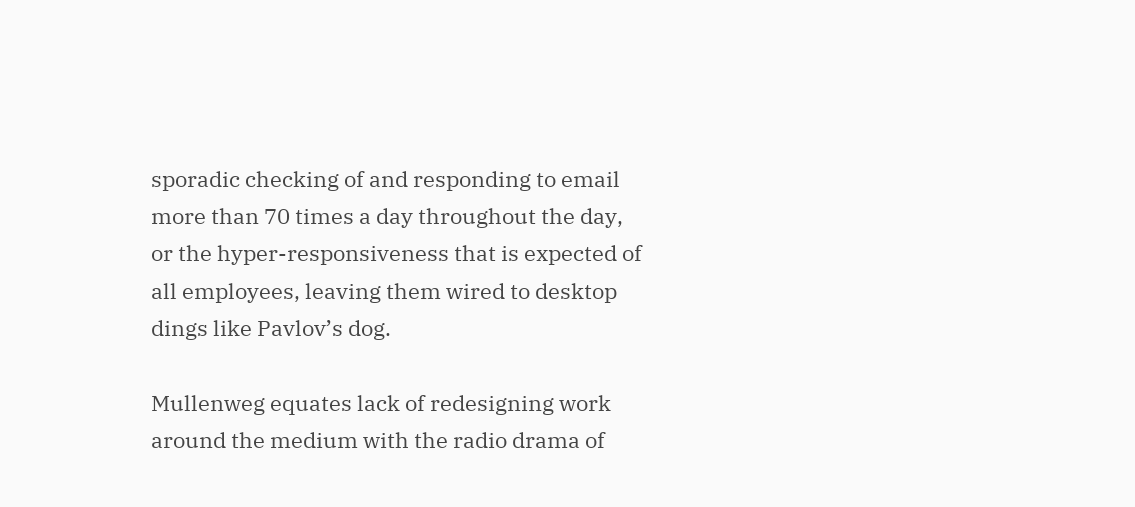sporadic checking of and responding to email more than 70 times a day throughout the day, or the hyper-responsiveness that is expected of all employees, leaving them wired to desktop dings like Pavlov’s dog.

Mullenweg equates lack of redesigning work around the medium with the radio drama of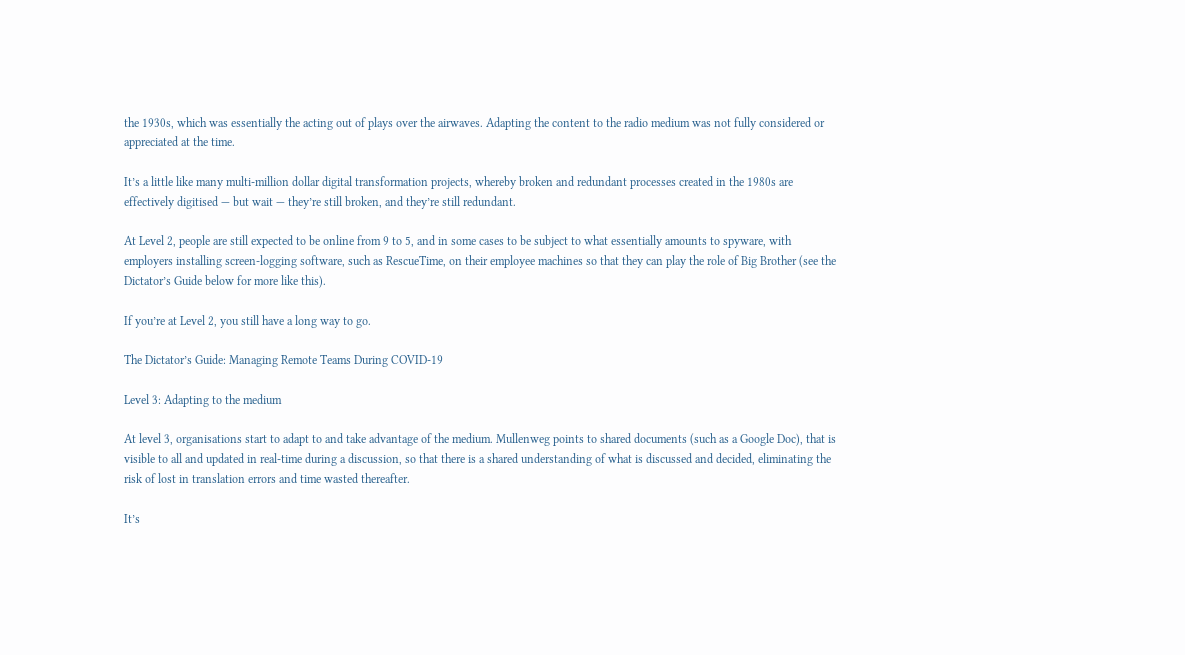the 1930s, which was essentially the acting out of plays over the airwaves. Adapting the content to the radio medium was not fully considered or appreciated at the time.

It’s a little like many multi-million dollar digital transformation projects, whereby broken and redundant processes created in the 1980s are effectively digitised — but wait — they’re still broken, and they’re still redundant.

At Level 2, people are still expected to be online from 9 to 5, and in some cases to be subject to what essentially amounts to spyware, with employers installing screen-logging software, such as RescueTime, on their employee machines so that they can play the role of Big Brother (see the Dictator’s Guide below for more like this).

If you’re at Level 2, you still have a long way to go.

The Dictator’s Guide: Managing Remote Teams During COVID-19

Level 3: Adapting to the medium

At level 3, organisations start to adapt to and take advantage of the medium. Mullenweg points to shared documents (such as a Google Doc), that is visible to all and updated in real-time during a discussion, so that there is a shared understanding of what is discussed and decided, eliminating the risk of lost in translation errors and time wasted thereafter.

It’s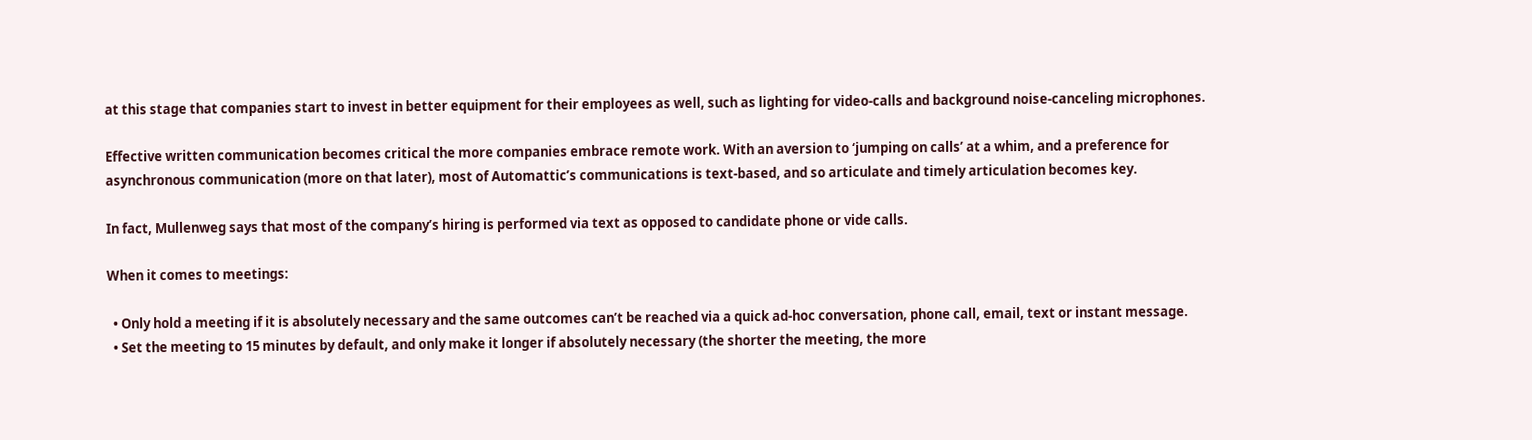at this stage that companies start to invest in better equipment for their employees as well, such as lighting for video-calls and background noise-canceling microphones.

Effective written communication becomes critical the more companies embrace remote work. With an aversion to ‘jumping on calls’ at a whim, and a preference for asynchronous communication (more on that later), most of Automattic’s communications is text-based, and so articulate and timely articulation becomes key.

In fact, Mullenweg says that most of the company’s hiring is performed via text as opposed to candidate phone or vide calls.

When it comes to meetings:

  • Only hold a meeting if it is absolutely necessary and the same outcomes can’t be reached via a quick ad-hoc conversation, phone call, email, text or instant message.
  • Set the meeting to 15 minutes by default, and only make it longer if absolutely necessary (the shorter the meeting, the more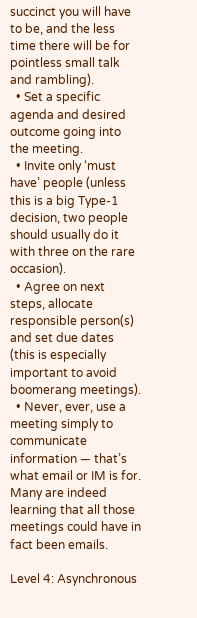succinct you will have to be, and the less time there will be for pointless small talk and rambling).
  • Set a specific agenda and desired outcome going into the meeting.
  • Invite only ‘must have’ people (unless this is a big Type-1 decision, two people should usually do it with three on the rare occasion).
  • Agree on next steps, allocate responsible person(s) and set due dates (this is especially important to avoid boomerang meetings).
  • Never, ever, use a meeting simply to communicate information — that’s what email or IM is for. Many are indeed learning that all those meetings could have in fact been emails.

Level 4: Asynchronous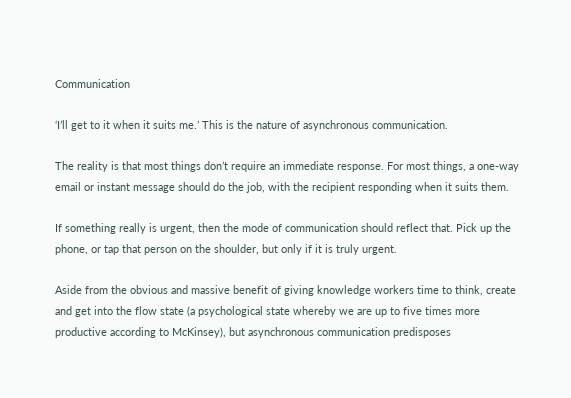Communication

‘I’ll get to it when it suits me.’ This is the nature of asynchronous communication.

The reality is that most things don’t require an immediate response. For most things, a one-way email or instant message should do the job, with the recipient responding when it suits them.

If something really is urgent, then the mode of communication should reflect that. Pick up the phone, or tap that person on the shoulder, but only if it is truly urgent.

Aside from the obvious and massive benefit of giving knowledge workers time to think, create and get into the flow state (a psychological state whereby we are up to five times more productive according to McKinsey), but asynchronous communication predisposes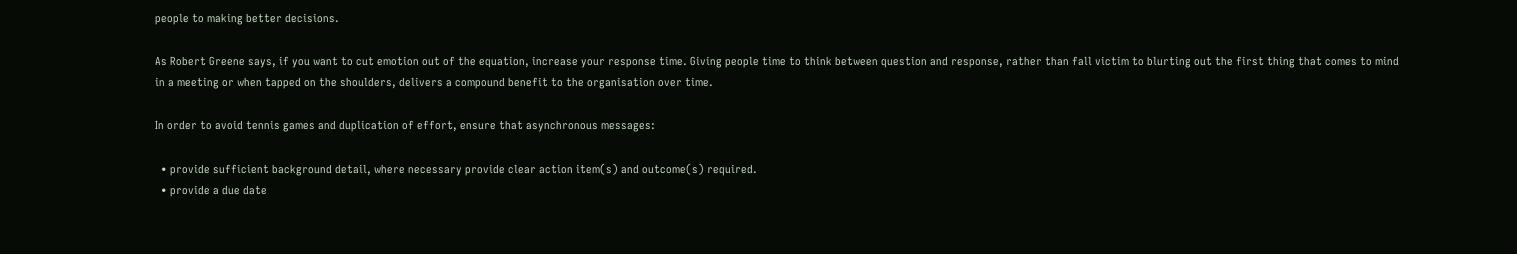people to making better decisions.

As Robert Greene says, if you want to cut emotion out of the equation, increase your response time. Giving people time to think between question and response, rather than fall victim to blurting out the first thing that comes to mind in a meeting or when tapped on the shoulders, delivers a compound benefit to the organisation over time.

In order to avoid tennis games and duplication of effort, ensure that asynchronous messages:

  • provide sufficient background detail, where necessary provide clear action item(s) and outcome(s) required.
  • provide a due date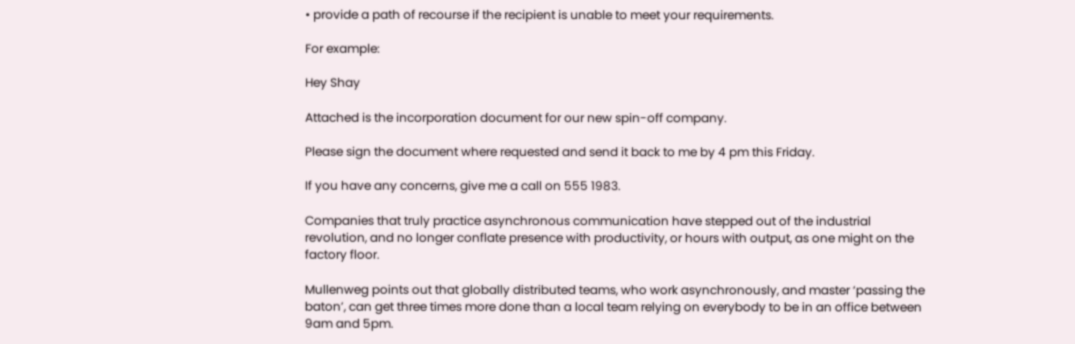• provide a path of recourse if the recipient is unable to meet your requirements.

For example:

Hey Shay

Attached is the incorporation document for our new spin-off company.

Please sign the document where requested and send it back to me by 4 pm this Friday.

If you have any concerns, give me a call on 555 1983.

Companies that truly practice asynchronous communication have stepped out of the industrial revolution, and no longer conflate presence with productivity, or hours with output, as one might on the factory floor.

Mullenweg points out that globally distributed teams, who work asynchronously, and master ‘passing the baton’, can get three times more done than a local team relying on everybody to be in an office between 9am and 5pm.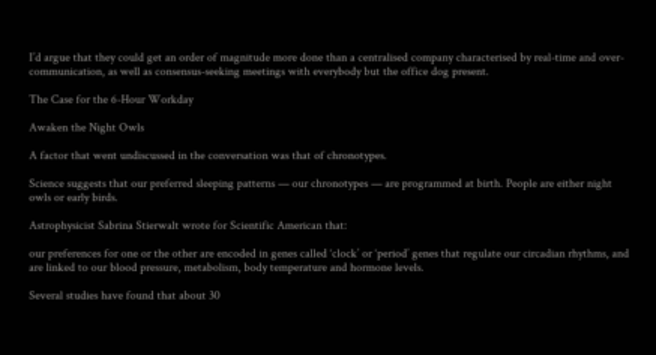I’d argue that they could get an order of magnitude more done than a centralised company characterised by real-time and over-communication, as well as consensus-seeking meetings with everybody but the office dog present.

The Case for the 6-Hour Workday

Awaken the Night Owls

A factor that went undiscussed in the conversation was that of chronotypes.

Science suggests that our preferred sleeping patterns — our chronotypes — are programmed at birth. People are either night owls or early birds.

Astrophysicist Sabrina Stierwalt wrote for Scientific American that:

our preferences for one or the other are encoded in genes called ‘clock’ or ‘period’ genes that regulate our circadian rhythms, and are linked to our blood pressure, metabolism, body temperature and hormone levels.

Several studies have found that about 30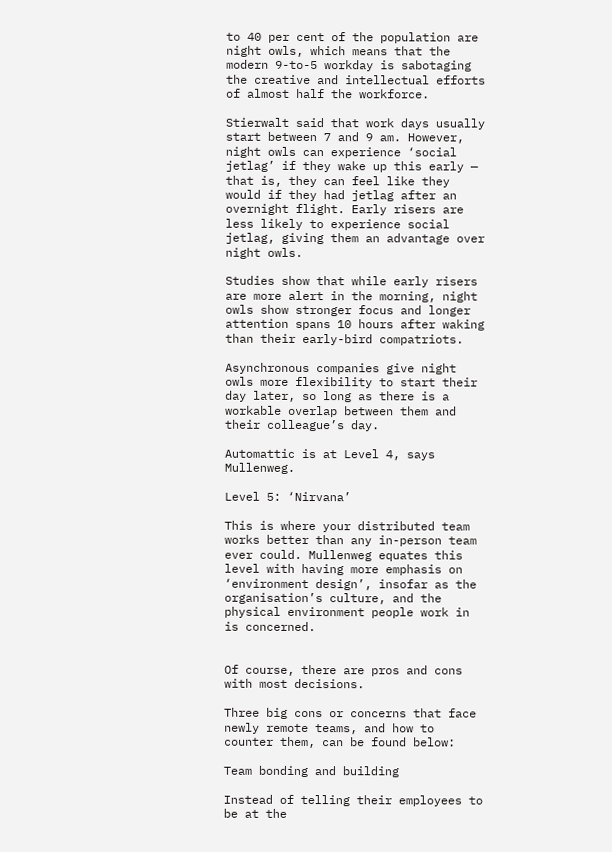to 40 per cent of the population are night owls, which means that the modern 9-to-5 workday is sabotaging the creative and intellectual efforts of almost half the workforce.

Stierwalt said that work days usually start between 7 and 9 am. However, night owls can experience ‘social jetlag’ if they wake up this early — that is, they can feel like they would if they had jetlag after an overnight flight. Early risers are less likely to experience social jetlag, giving them an advantage over night owls.

Studies show that while early risers are more alert in the morning, night owls show stronger focus and longer attention spans 10 hours after waking than their early-bird compatriots.

Asynchronous companies give night owls more flexibility to start their day later, so long as there is a workable overlap between them and their colleague’s day.

Automattic is at Level 4, says Mullenweg.

Level 5: ‘Nirvana’

This is where your distributed team works better than any in-person team ever could. Mullenweg equates this level with having more emphasis on ‘environment design’, insofar as the organisation’s culture, and the physical environment people work in is concerned.


Of course, there are pros and cons with most decisions.

Three big cons or concerns that face newly remote teams, and how to counter them, can be found below:

Team bonding and building

Instead of telling their employees to be at the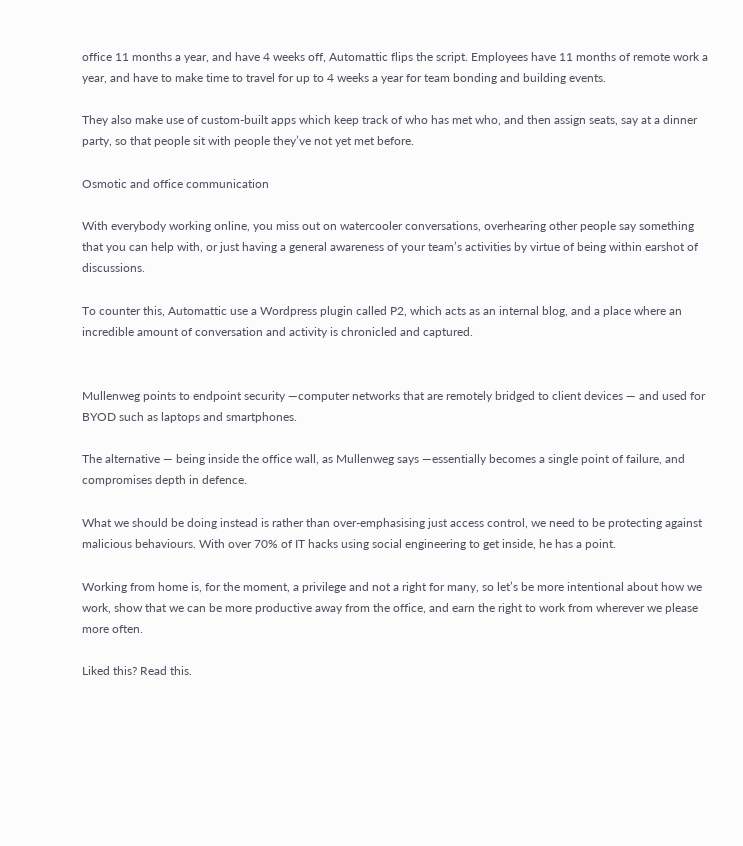office 11 months a year, and have 4 weeks off, Automattic flips the script. Employees have 11 months of remote work a year, and have to make time to travel for up to 4 weeks a year for team bonding and building events.

They also make use of custom-built apps which keep track of who has met who, and then assign seats, say at a dinner party, so that people sit with people they’ve not yet met before.

Osmotic and office communication

With everybody working online, you miss out on watercooler conversations, overhearing other people say something that you can help with, or just having a general awareness of your team’s activities by virtue of being within earshot of discussions.

To counter this, Automattic use a Wordpress plugin called P2, which acts as an internal blog, and a place where an incredible amount of conversation and activity is chronicled and captured.


Mullenweg points to endpoint security —computer networks that are remotely bridged to client devices — and used for BYOD such as laptops and smartphones.

The alternative — being inside the office wall, as Mullenweg says —essentially becomes a single point of failure, and compromises depth in defence.

What we should be doing instead is rather than over-emphasising just access control, we need to be protecting against malicious behaviours. With over 70% of IT hacks using social engineering to get inside, he has a point.

Working from home is, for the moment, a privilege and not a right for many, so let’s be more intentional about how we work, show that we can be more productive away from the office, and earn the right to work from wherever we please more often.

Liked this? Read this.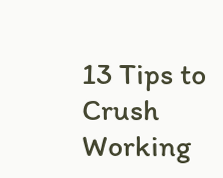13 Tips to Crush Working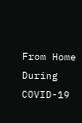From Home During COVID-19